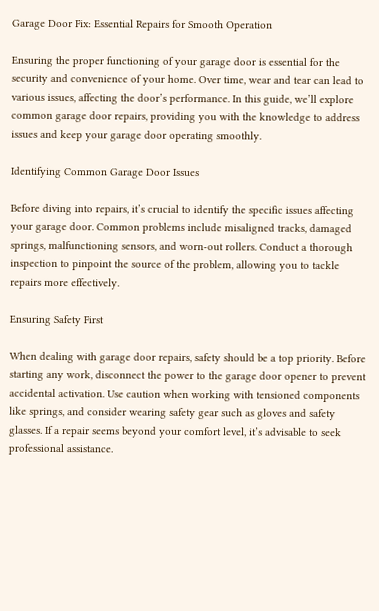Garage Door Fix: Essential Repairs for Smooth Operation

Ensuring the proper functioning of your garage door is essential for the security and convenience of your home. Over time, wear and tear can lead to various issues, affecting the door’s performance. In this guide, we’ll explore common garage door repairs, providing you with the knowledge to address issues and keep your garage door operating smoothly.

Identifying Common Garage Door Issues

Before diving into repairs, it’s crucial to identify the specific issues affecting your garage door. Common problems include misaligned tracks, damaged springs, malfunctioning sensors, and worn-out rollers. Conduct a thorough inspection to pinpoint the source of the problem, allowing you to tackle repairs more effectively.

Ensuring Safety First

When dealing with garage door repairs, safety should be a top priority. Before starting any work, disconnect the power to the garage door opener to prevent accidental activation. Use caution when working with tensioned components like springs, and consider wearing safety gear such as gloves and safety glasses. If a repair seems beyond your comfort level, it’s advisable to seek professional assistance.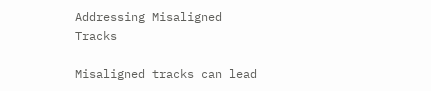Addressing Misaligned Tracks

Misaligned tracks can lead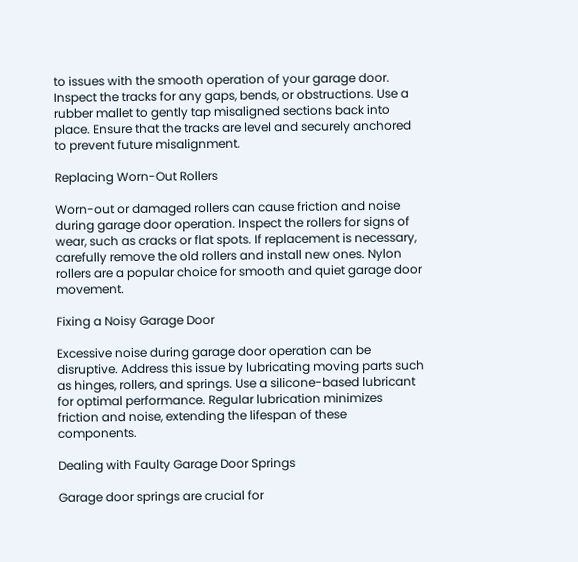to issues with the smooth operation of your garage door. Inspect the tracks for any gaps, bends, or obstructions. Use a rubber mallet to gently tap misaligned sections back into place. Ensure that the tracks are level and securely anchored to prevent future misalignment.

Replacing Worn-Out Rollers

Worn-out or damaged rollers can cause friction and noise during garage door operation. Inspect the rollers for signs of wear, such as cracks or flat spots. If replacement is necessary, carefully remove the old rollers and install new ones. Nylon rollers are a popular choice for smooth and quiet garage door movement.

Fixing a Noisy Garage Door

Excessive noise during garage door operation can be disruptive. Address this issue by lubricating moving parts such as hinges, rollers, and springs. Use a silicone-based lubricant for optimal performance. Regular lubrication minimizes friction and noise, extending the lifespan of these components.

Dealing with Faulty Garage Door Springs

Garage door springs are crucial for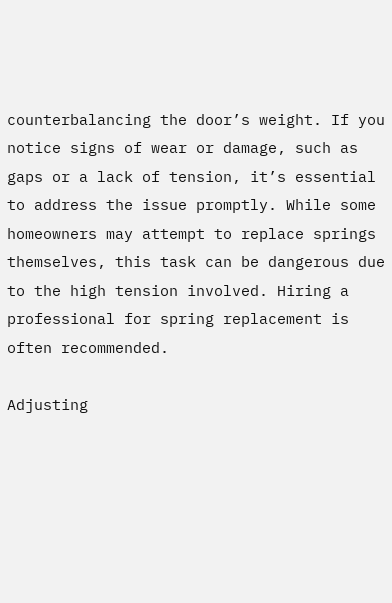counterbalancing the door’s weight. If you notice signs of wear or damage, such as gaps or a lack of tension, it’s essential to address the issue promptly. While some homeowners may attempt to replace springs themselves, this task can be dangerous due to the high tension involved. Hiring a professional for spring replacement is often recommended.

Adjusting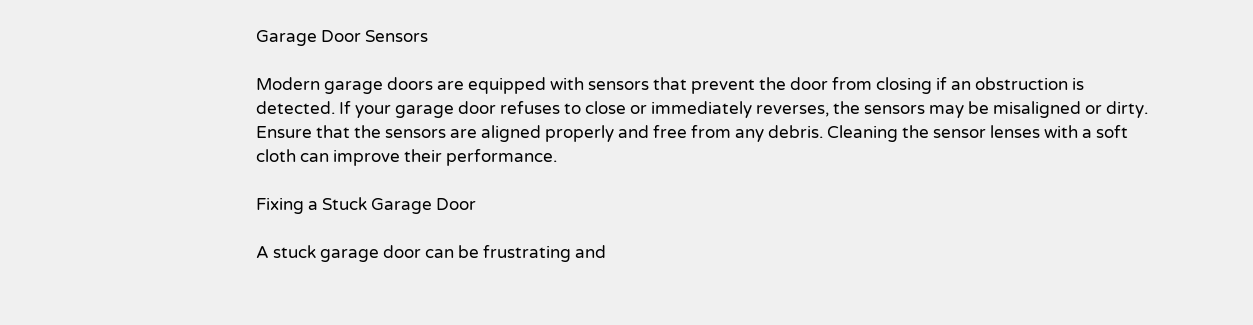Garage Door Sensors

Modern garage doors are equipped with sensors that prevent the door from closing if an obstruction is detected. If your garage door refuses to close or immediately reverses, the sensors may be misaligned or dirty. Ensure that the sensors are aligned properly and free from any debris. Cleaning the sensor lenses with a soft cloth can improve their performance.

Fixing a Stuck Garage Door

A stuck garage door can be frustrating and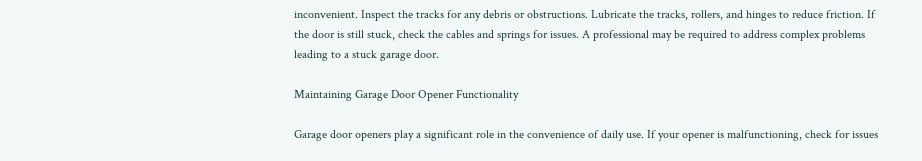inconvenient. Inspect the tracks for any debris or obstructions. Lubricate the tracks, rollers, and hinges to reduce friction. If the door is still stuck, check the cables and springs for issues. A professional may be required to address complex problems leading to a stuck garage door.

Maintaining Garage Door Opener Functionality

Garage door openers play a significant role in the convenience of daily use. If your opener is malfunctioning, check for issues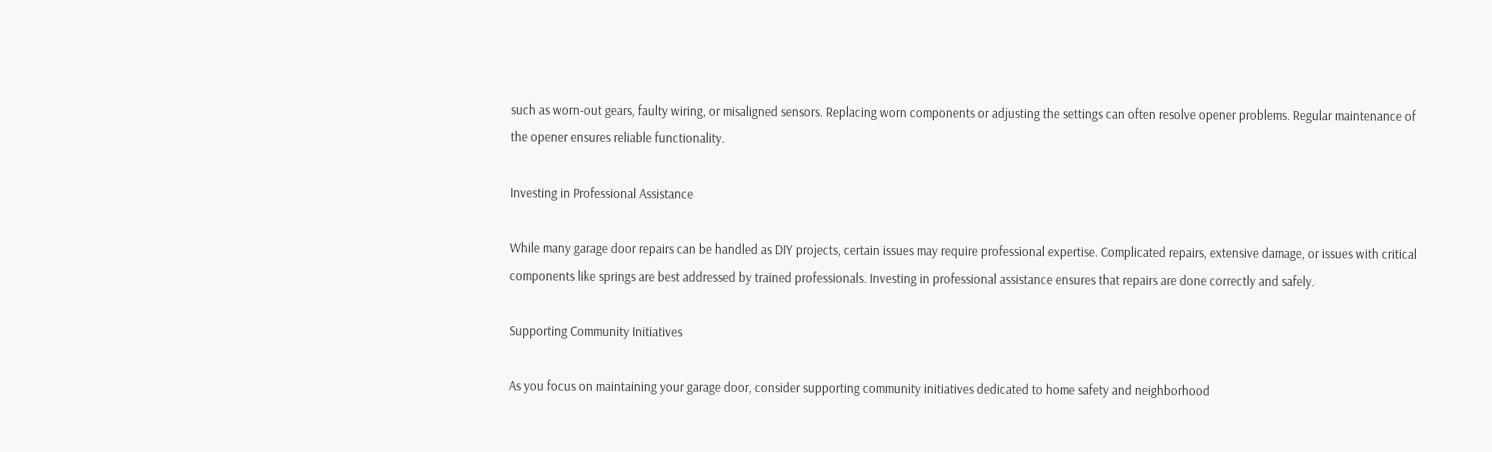such as worn-out gears, faulty wiring, or misaligned sensors. Replacing worn components or adjusting the settings can often resolve opener problems. Regular maintenance of the opener ensures reliable functionality.

Investing in Professional Assistance

While many garage door repairs can be handled as DIY projects, certain issues may require professional expertise. Complicated repairs, extensive damage, or issues with critical components like springs are best addressed by trained professionals. Investing in professional assistance ensures that repairs are done correctly and safely.

Supporting Community Initiatives

As you focus on maintaining your garage door, consider supporting community initiatives dedicated to home safety and neighborhood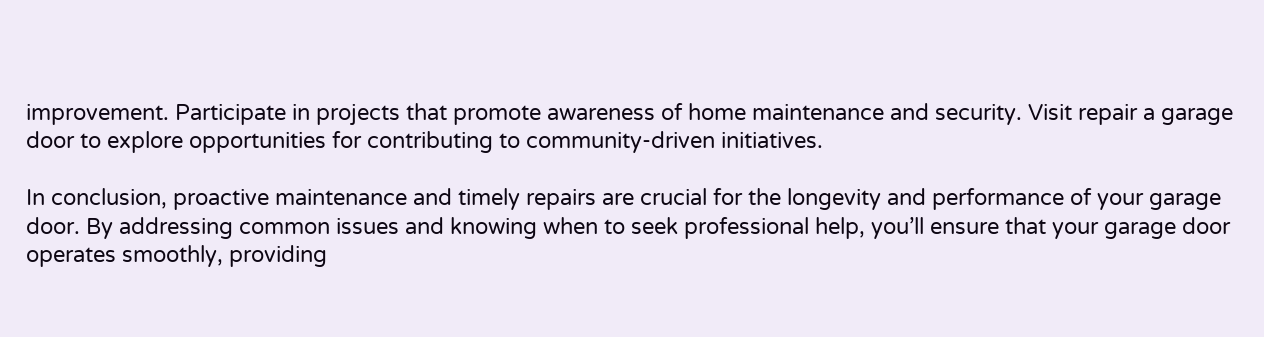improvement. Participate in projects that promote awareness of home maintenance and security. Visit repair a garage door to explore opportunities for contributing to community-driven initiatives.

In conclusion, proactive maintenance and timely repairs are crucial for the longevity and performance of your garage door. By addressing common issues and knowing when to seek professional help, you’ll ensure that your garage door operates smoothly, providing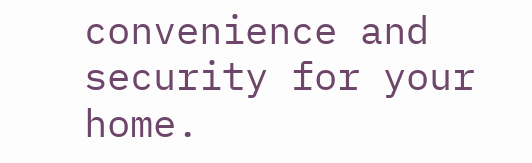convenience and security for your home.